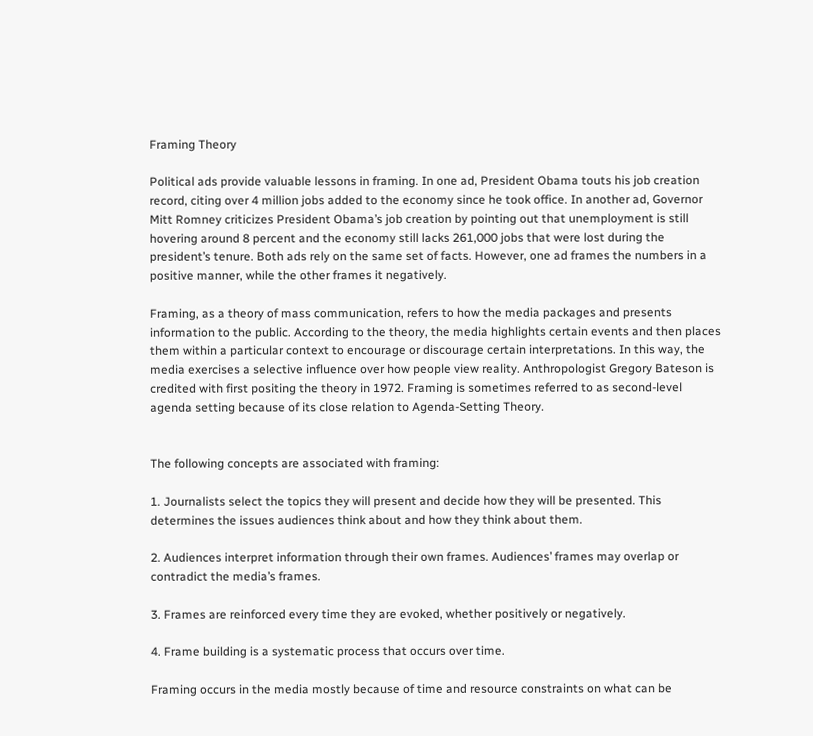Framing Theory

Political ads provide valuable lessons in framing. In one ad, President Obama touts his job creation record, citing over 4 million jobs added to the economy since he took office. In another ad, Governor Mitt Romney criticizes President Obama’s job creation by pointing out that unemployment is still hovering around 8 percent and the economy still lacks 261,000 jobs that were lost during the president’s tenure. Both ads rely on the same set of facts. However, one ad frames the numbers in a positive manner, while the other frames it negatively.

Framing, as a theory of mass communication, refers to how the media packages and presents information to the public. According to the theory, the media highlights certain events and then places them within a particular context to encourage or discourage certain interpretations. In this way, the media exercises a selective influence over how people view reality. Anthropologist Gregory Bateson is credited with first positing the theory in 1972. Framing is sometimes referred to as second-level agenda setting because of its close relation to Agenda-Setting Theory.


The following concepts are associated with framing:

1. Journalists select the topics they will present and decide how they will be presented. This determines the issues audiences think about and how they think about them.

2. Audiences interpret information through their own frames. Audiences’ frames may overlap or contradict the media’s frames.

3. Frames are reinforced every time they are evoked, whether positively or negatively.

4. Frame building is a systematic process that occurs over time.

Framing occurs in the media mostly because of time and resource constraints on what can be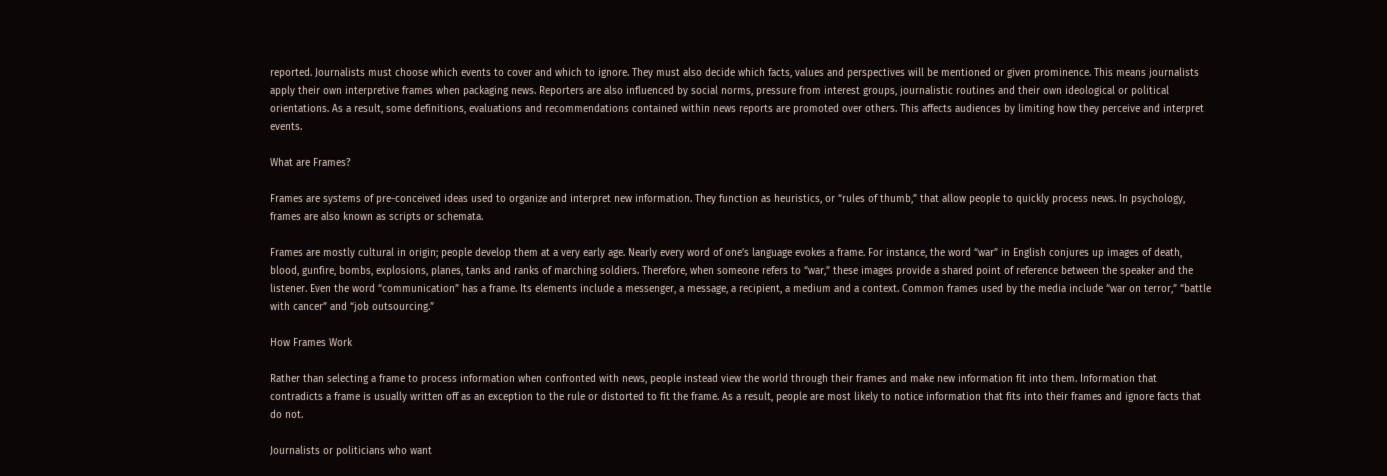reported. Journalists must choose which events to cover and which to ignore. They must also decide which facts, values and perspectives will be mentioned or given prominence. This means journalists apply their own interpretive frames when packaging news. Reporters are also influenced by social norms, pressure from interest groups, journalistic routines and their own ideological or political orientations. As a result, some definitions, evaluations and recommendations contained within news reports are promoted over others. This affects audiences by limiting how they perceive and interpret events.

What are Frames?

Frames are systems of pre-conceived ideas used to organize and interpret new information. They function as heuristics, or “rules of thumb,” that allow people to quickly process news. In psychology, frames are also known as scripts or schemata.

Frames are mostly cultural in origin; people develop them at a very early age. Nearly every word of one’s language evokes a frame. For instance, the word “war” in English conjures up images of death, blood, gunfire, bombs, explosions, planes, tanks and ranks of marching soldiers. Therefore, when someone refers to “war,” these images provide a shared point of reference between the speaker and the listener. Even the word “communication” has a frame. Its elements include a messenger, a message, a recipient, a medium and a context. Common frames used by the media include “war on terror,” “battle with cancer” and “job outsourcing.”

How Frames Work

Rather than selecting a frame to process information when confronted with news, people instead view the world through their frames and make new information fit into them. Information that contradicts a frame is usually written off as an exception to the rule or distorted to fit the frame. As a result, people are most likely to notice information that fits into their frames and ignore facts that do not.

Journalists or politicians who want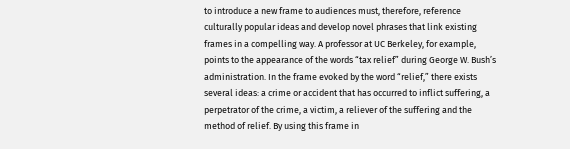to introduce a new frame to audiences must, therefore, reference culturally popular ideas and develop novel phrases that link existing frames in a compelling way. A professor at UC Berkeley, for example, points to the appearance of the words “tax relief” during George W. Bush’s administration. In the frame evoked by the word “relief,” there exists several ideas: a crime or accident that has occurred to inflict suffering, a perpetrator of the crime, a victim, a reliever of the suffering and the method of relief. By using this frame in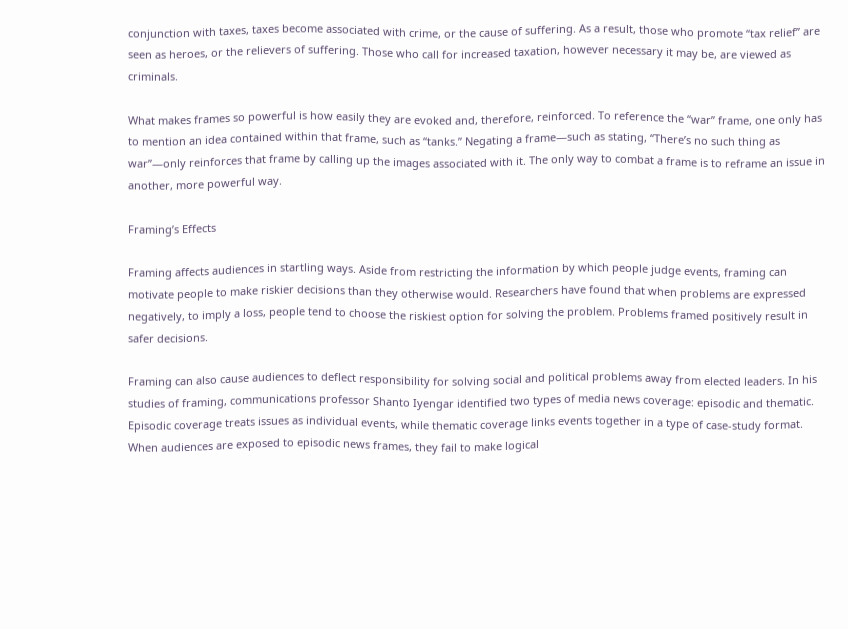conjunction with taxes, taxes become associated with crime, or the cause of suffering. As a result, those who promote “tax relief” are seen as heroes, or the relievers of suffering. Those who call for increased taxation, however necessary it may be, are viewed as criminals.

What makes frames so powerful is how easily they are evoked and, therefore, reinforced. To reference the “war” frame, one only has to mention an idea contained within that frame, such as “tanks.” Negating a frame—such as stating, “There’s no such thing as war”—only reinforces that frame by calling up the images associated with it. The only way to combat a frame is to reframe an issue in another, more powerful way.

Framing’s Effects

Framing affects audiences in startling ways. Aside from restricting the information by which people judge events, framing can motivate people to make riskier decisions than they otherwise would. Researchers have found that when problems are expressed negatively, to imply a loss, people tend to choose the riskiest option for solving the problem. Problems framed positively result in safer decisions.

Framing can also cause audiences to deflect responsibility for solving social and political problems away from elected leaders. In his studies of framing, communications professor Shanto Iyengar identified two types of media news coverage: episodic and thematic. Episodic coverage treats issues as individual events, while thematic coverage links events together in a type of case-study format. When audiences are exposed to episodic news frames, they fail to make logical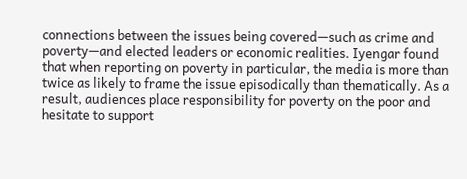connections between the issues being covered—such as crime and poverty—and elected leaders or economic realities. Iyengar found that when reporting on poverty in particular, the media is more than twice as likely to frame the issue episodically than thematically. As a result, audiences place responsibility for poverty on the poor and hesitate to support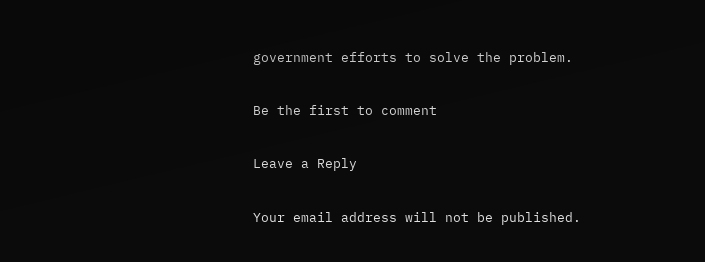government efforts to solve the problem.

Be the first to comment

Leave a Reply

Your email address will not be published.